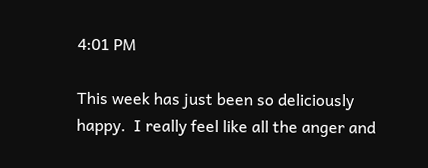4:01 PM

This week has just been so deliciously happy.  I really feel like all the anger and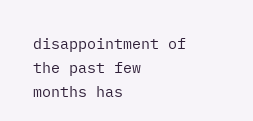disappointment of the past few months has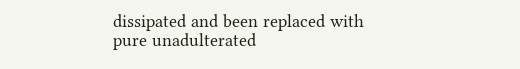dissipated and been replaced with pure unadulterated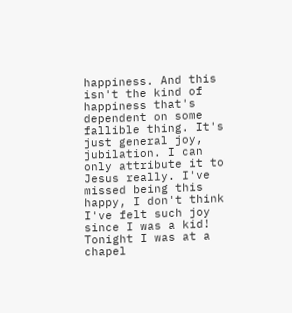happiness. And this isn't the kind of happiness that's dependent on some fallible thing. It's just general joy, jubilation. I can only attribute it to Jesus really. I've missed being this happy, I don't think I've felt such joy since I was a kid! Tonight I was at a chapel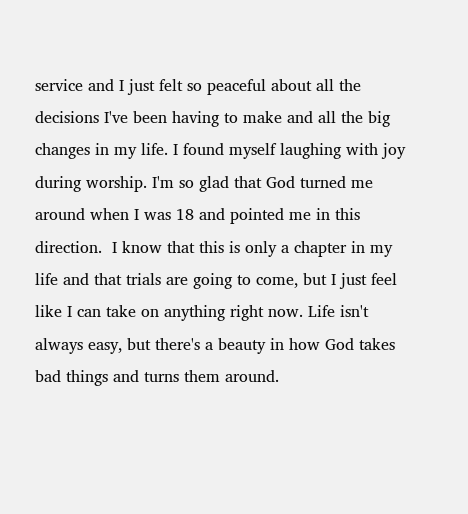service and I just felt so peaceful about all the decisions I've been having to make and all the big changes in my life. I found myself laughing with joy during worship. I'm so glad that God turned me around when I was 18 and pointed me in this direction.  I know that this is only a chapter in my life and that trials are going to come, but I just feel like I can take on anything right now. Life isn't always easy, but there's a beauty in how God takes bad things and turns them around.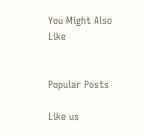You Might Also Like


Popular Posts

Like us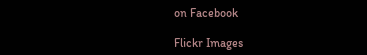on Facebook

Flickr Images